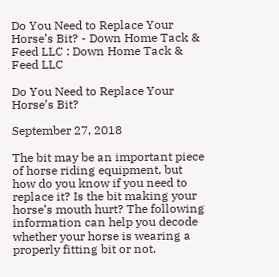Do You Need to Replace Your Horse’s Bit? - Down Home Tack & Feed LLC : Down Home Tack & Feed LLC

Do You Need to Replace Your Horse’s Bit?

September 27, 2018

The bit may be an important piece of horse riding equipment, but how do you know if you need to replace it? Is the bit making your horse’s mouth hurt? The following information can help you decode whether your horse is wearing a properly fitting bit or not.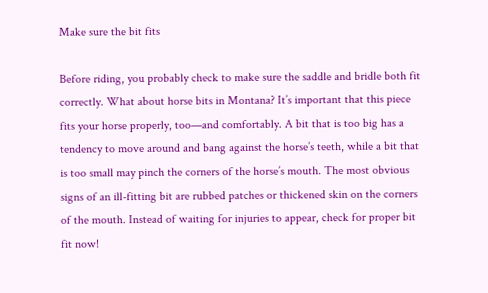Make sure the bit fits

Before riding, you probably check to make sure the saddle and bridle both fit correctly. What about horse bits in Montana? It’s important that this piece fits your horse properly, too—and comfortably. A bit that is too big has a tendency to move around and bang against the horse’s teeth, while a bit that is too small may pinch the corners of the horse’s mouth. The most obvious signs of an ill-fitting bit are rubbed patches or thickened skin on the corners of the mouth. Instead of waiting for injuries to appear, check for proper bit fit now!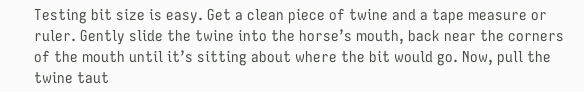Testing bit size is easy. Get a clean piece of twine and a tape measure or ruler. Gently slide the twine into the horse’s mouth, back near the corners of the mouth until it’s sitting about where the bit would go. Now, pull the twine taut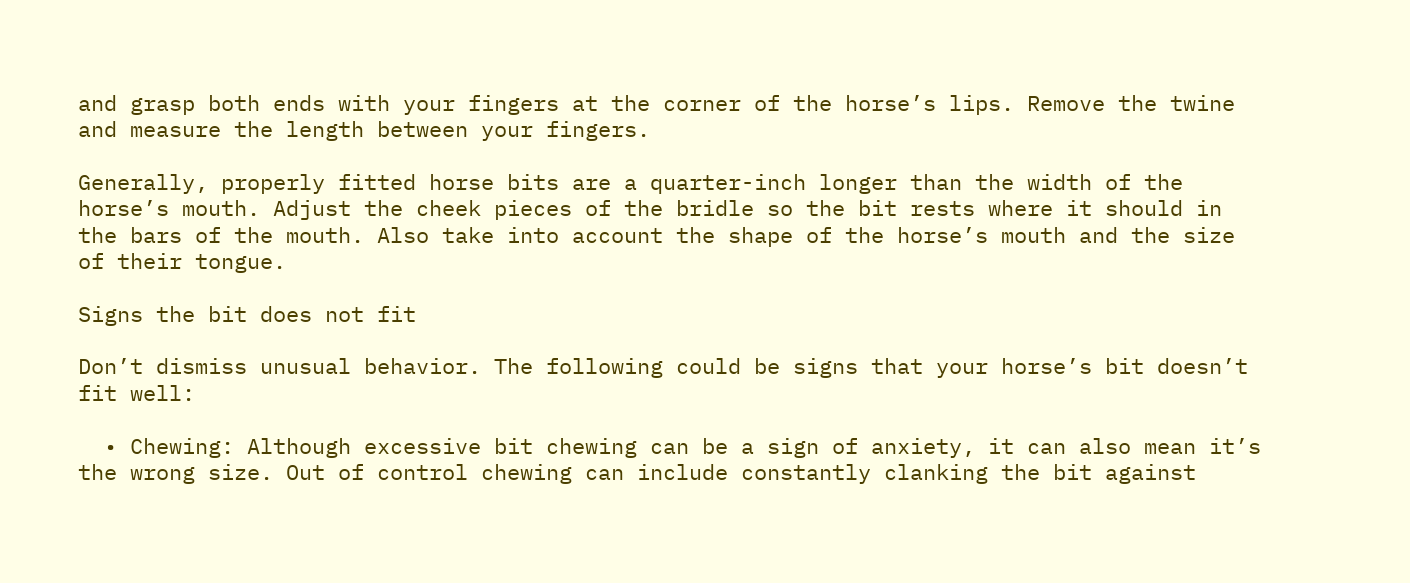and grasp both ends with your fingers at the corner of the horse’s lips. Remove the twine and measure the length between your fingers.

Generally, properly fitted horse bits are a quarter-inch longer than the width of the horse’s mouth. Adjust the cheek pieces of the bridle so the bit rests where it should in the bars of the mouth. Also take into account the shape of the horse’s mouth and the size of their tongue.

Signs the bit does not fit

Don’t dismiss unusual behavior. The following could be signs that your horse’s bit doesn’t fit well:

  • Chewing: Although excessive bit chewing can be a sign of anxiety, it can also mean it’s the wrong size. Out of control chewing can include constantly clanking the bit against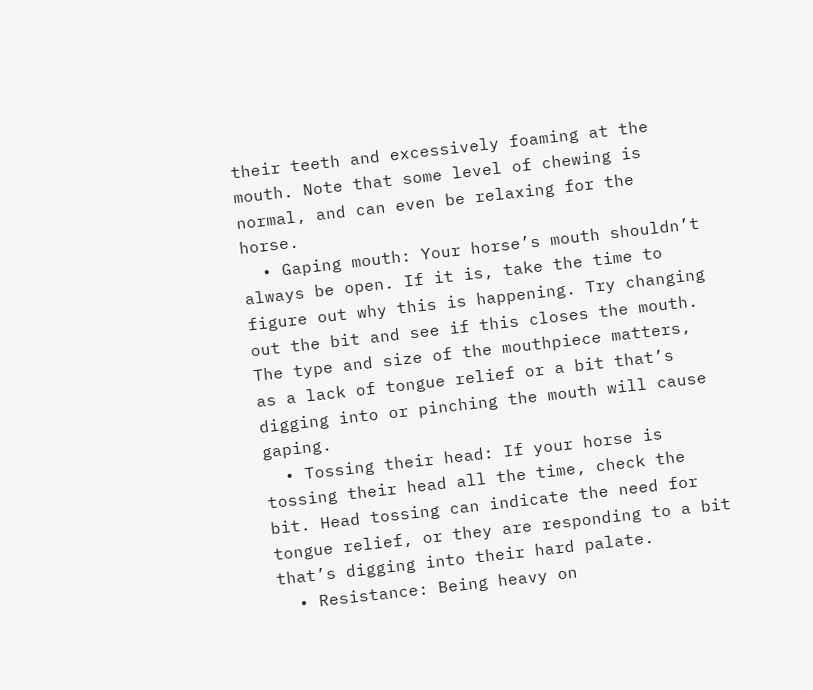their teeth and excessively foaming at the mouth. Note that some level of chewing is normal, and can even be relaxing for the horse.
  • Gaping mouth: Your horse’s mouth shouldn’t always be open. If it is, take the time to figure out why this is happening. Try changing out the bit and see if this closes the mouth. The type and size of the mouthpiece matters, as a lack of tongue relief or a bit that’s digging into or pinching the mouth will cause gaping.
  • Tossing their head: If your horse is tossing their head all the time, check the bit. Head tossing can indicate the need for tongue relief, or they are responding to a bit that’s digging into their hard palate.
  • Resistance: Being heavy on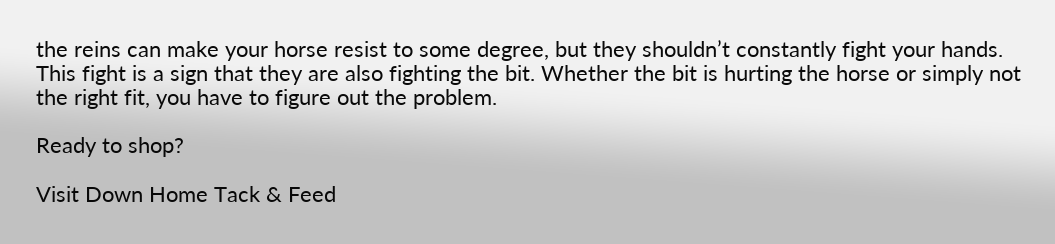the reins can make your horse resist to some degree, but they shouldn’t constantly fight your hands. This fight is a sign that they are also fighting the bit. Whether the bit is hurting the horse or simply not the right fit, you have to figure out the problem.

Ready to shop?

Visit Down Home Tack & Feed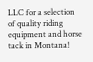LLC for a selection of quality riding equipment and horse tack in Montana!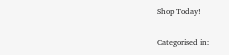Shop Today!

Categorised in: